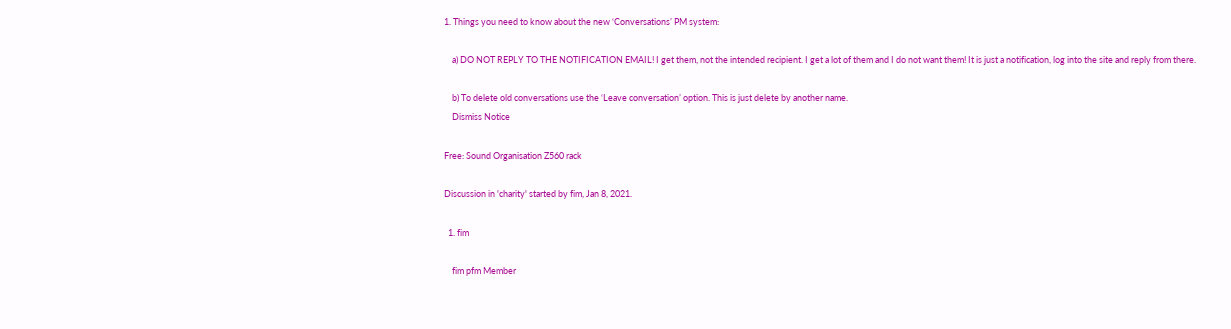1. Things you need to know about the new ‘Conversations’ PM system:

    a) DO NOT REPLY TO THE NOTIFICATION EMAIL! I get them, not the intended recipient. I get a lot of them and I do not want them! It is just a notification, log into the site and reply from there.

    b) To delete old conversations use the ‘Leave conversation’ option. This is just delete by another name.
    Dismiss Notice

Free: Sound Organisation Z560 rack

Discussion in 'charity' started by fim, Jan 8, 2021.

  1. fim

    fim pfm Member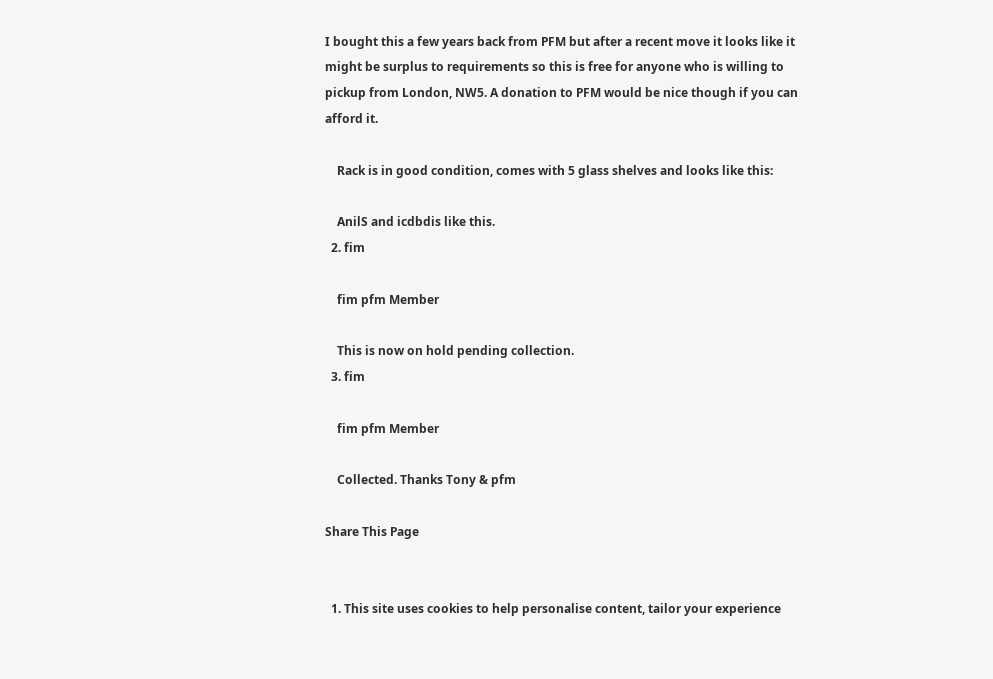I bought this a few years back from PFM but after a recent move it looks like it might be surplus to requirements so this is free for anyone who is willing to pickup from London, NW5. A donation to PFM would be nice though if you can afford it.

    Rack is in good condition, comes with 5 glass shelves and looks like this:

    AnilS and icdbdis like this.
  2. fim

    fim pfm Member

    This is now on hold pending collection.
  3. fim

    fim pfm Member

    Collected. Thanks Tony & pfm

Share This Page


  1. This site uses cookies to help personalise content, tailor your experience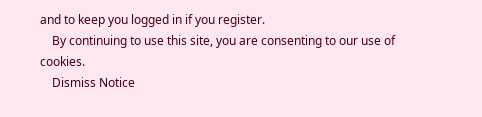and to keep you logged in if you register.
    By continuing to use this site, you are consenting to our use of cookies.
    Dismiss Notice